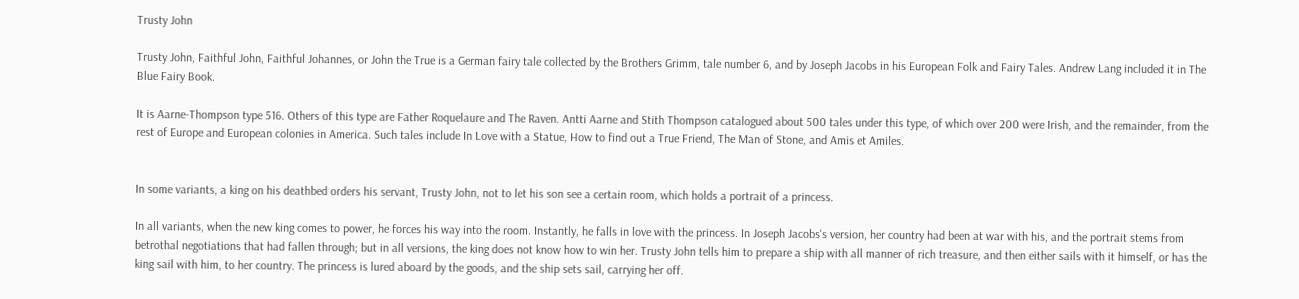Trusty John

Trusty John, Faithful John, Faithful Johannes, or John the True is a German fairy tale collected by the Brothers Grimm, tale number 6, and by Joseph Jacobs in his European Folk and Fairy Tales. Andrew Lang included it in The Blue Fairy Book.

It is Aarne-Thompson type 516. Others of this type are Father Roquelaure and The Raven. Antti Aarne and Stith Thompson catalogued about 500 tales under this type, of which over 200 were Irish, and the remainder, from the rest of Europe and European colonies in America. Such tales include In Love with a Statue, How to find out a True Friend, The Man of Stone, and Amis et Amiles.


In some variants, a king on his deathbed orders his servant, Trusty John, not to let his son see a certain room, which holds a portrait of a princess.

In all variants, when the new king comes to power, he forces his way into the room. Instantly, he falls in love with the princess. In Joseph Jacobs's version, her country had been at war with his, and the portrait stems from betrothal negotiations that had fallen through; but in all versions, the king does not know how to win her. Trusty John tells him to prepare a ship with all manner of rich treasure, and then either sails with it himself, or has the king sail with him, to her country. The princess is lured aboard by the goods, and the ship sets sail, carrying her off.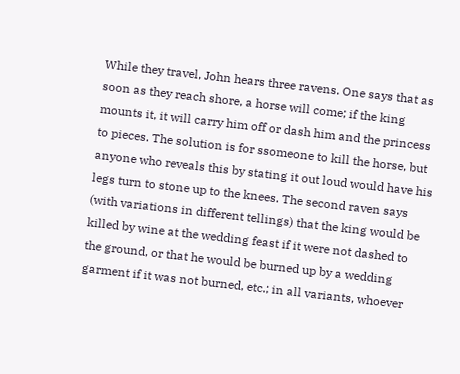While they travel, John hears three ravens. One says that as soon as they reach shore, a horse will come; if the king mounts it, it will carry him off or dash him and the princess to pieces. The solution is for ssomeone to kill the horse, but anyone who reveals this by stating it out loud would have his legs turn to stone up to the knees. The second raven says (with variations in different tellings) that the king would be killed by wine at the wedding feast if it were not dashed to the ground, or that he would be burned up by a wedding garment if it was not burned, etc.; in all variants, whoever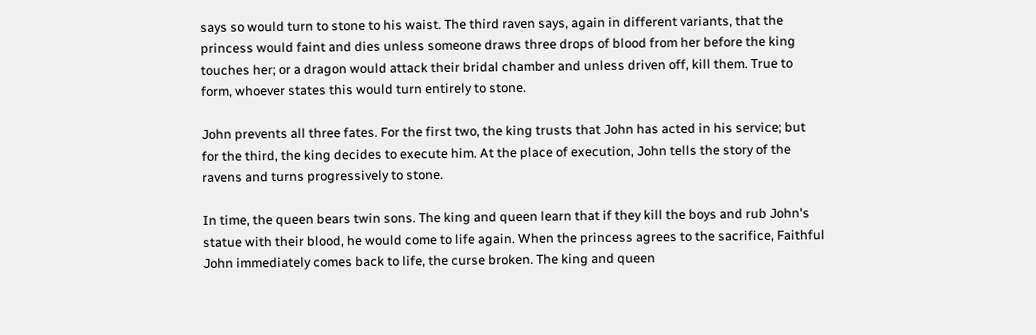says so would turn to stone to his waist. The third raven says, again in different variants, that the princess would faint and dies unless someone draws three drops of blood from her before the king touches her; or a dragon would attack their bridal chamber and unless driven off, kill them. True to form, whoever states this would turn entirely to stone.

John prevents all three fates. For the first two, the king trusts that John has acted in his service; but for the third, the king decides to execute him. At the place of execution, John tells the story of the ravens and turns progressively to stone.

In time, the queen bears twin sons. The king and queen learn that if they kill the boys and rub John's statue with their blood, he would come to life again. When the princess agrees to the sacrifice, Faithful John immediately comes back to life, the curse broken. The king and queen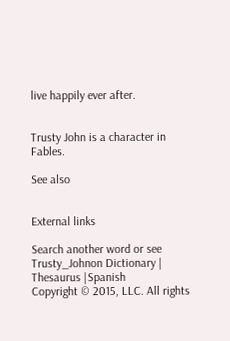live happily ever after.


Trusty John is a character in Fables.

See also


External links

Search another word or see Trusty_Johnon Dictionary | Thesaurus |Spanish
Copyright © 2015, LLC. All rights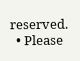reserved.
  • Please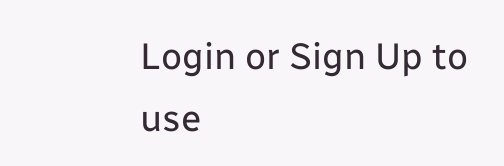Login or Sign Up to use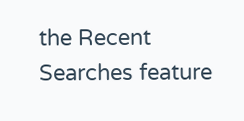the Recent Searches feature